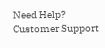Need Help? Customer Support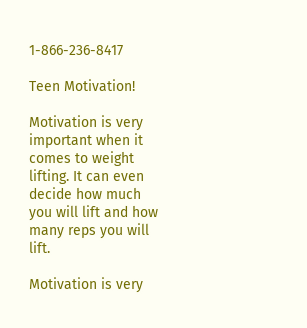1-866-236-8417

Teen Motivation!

Motivation is very important when it comes to weight lifting. It can even decide how much you will lift and how many reps you will lift.

Motivation is very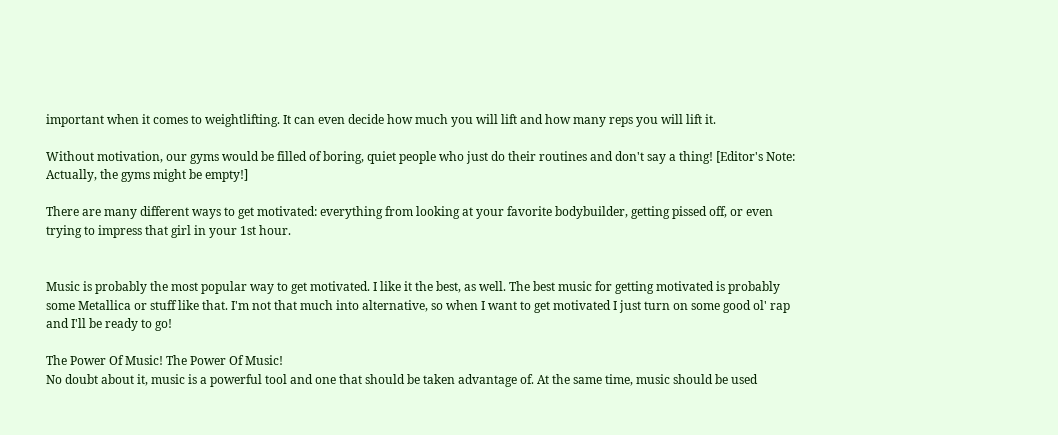important when it comes to weightlifting. It can even decide how much you will lift and how many reps you will lift it.

Without motivation, our gyms would be filled of boring, quiet people who just do their routines and don't say a thing! [Editor's Note: Actually, the gyms might be empty!]

There are many different ways to get motivated: everything from looking at your favorite bodybuilder, getting pissed off, or even trying to impress that girl in your 1st hour.


Music is probably the most popular way to get motivated. I like it the best, as well. The best music for getting motivated is probably some Metallica or stuff like that. I'm not that much into alternative, so when I want to get motivated I just turn on some good ol' rap and I'll be ready to go!

The Power Of Music! The Power Of Music!
No doubt about it, music is a powerful tool and one that should be taken advantage of. At the same time, music should be used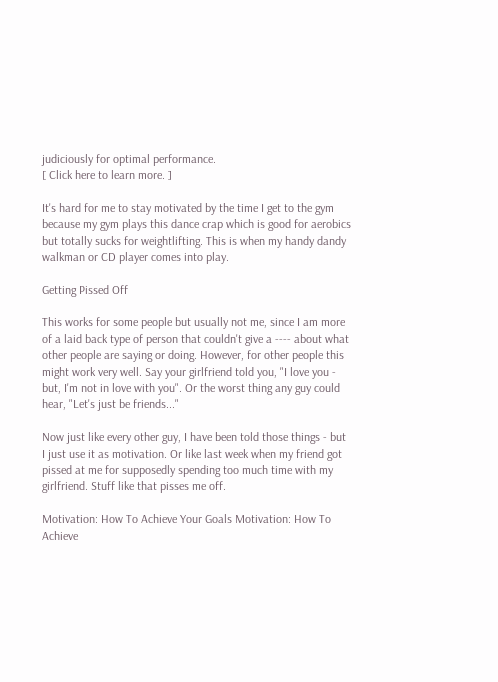judiciously for optimal performance.
[ Click here to learn more. ]

It's hard for me to stay motivated by the time I get to the gym because my gym plays this dance crap which is good for aerobics but totally sucks for weightlifting. This is when my handy dandy walkman or CD player comes into play.

Getting Pissed Off

This works for some people but usually not me, since I am more of a laid back type of person that couldn't give a ---- about what other people are saying or doing. However, for other people this might work very well. Say your girlfriend told you, "I love you - but, I'm not in love with you". Or the worst thing any guy could hear, "Let's just be friends..."

Now just like every other guy, I have been told those things - but I just use it as motivation. Or like last week when my friend got pissed at me for supposedly spending too much time with my girlfriend. Stuff like that pisses me off.

Motivation: How To Achieve Your Goals Motivation: How To Achieve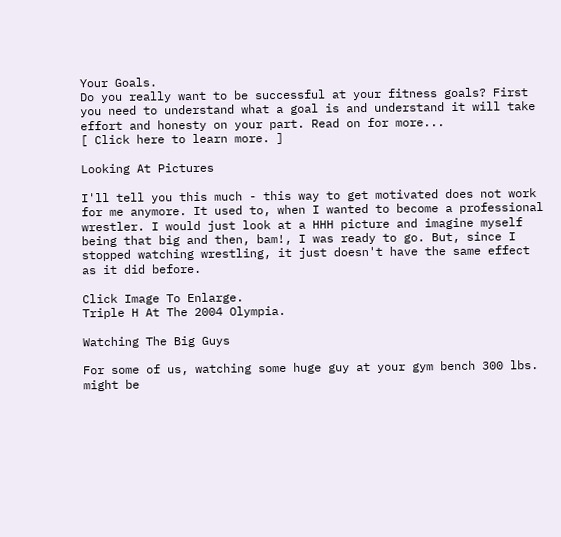Your Goals.
Do you really want to be successful at your fitness goals? First you need to understand what a goal is and understand it will take effort and honesty on your part. Read on for more...
[ Click here to learn more. ]

Looking At Pictures

I'll tell you this much - this way to get motivated does not work for me anymore. It used to, when I wanted to become a professional wrestler. I would just look at a HHH picture and imagine myself being that big and then, bam!, I was ready to go. But, since I stopped watching wrestling, it just doesn't have the same effect as it did before.

Click Image To Enlarge.
Triple H At The 2004 Olympia.

Watching The Big Guys

For some of us, watching some huge guy at your gym bench 300 lbs. might be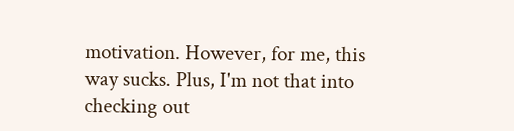motivation. However, for me, this way sucks. Plus, I'm not that into checking out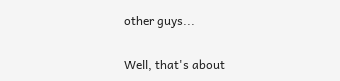other guys...

Well, that's about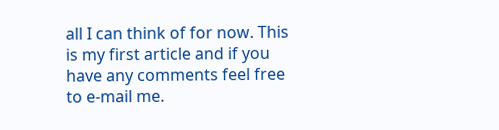all I can think of for now. This is my first article and if you have any comments feel free to e-mail me.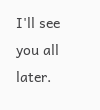I'll see you all later.